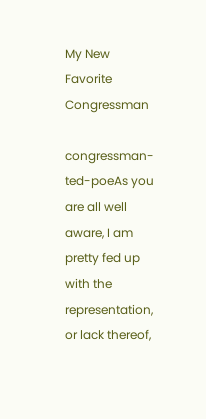My New Favorite Congressman

congressman-ted-poeAs you are all well aware, I am pretty fed up with the representation, or lack thereof,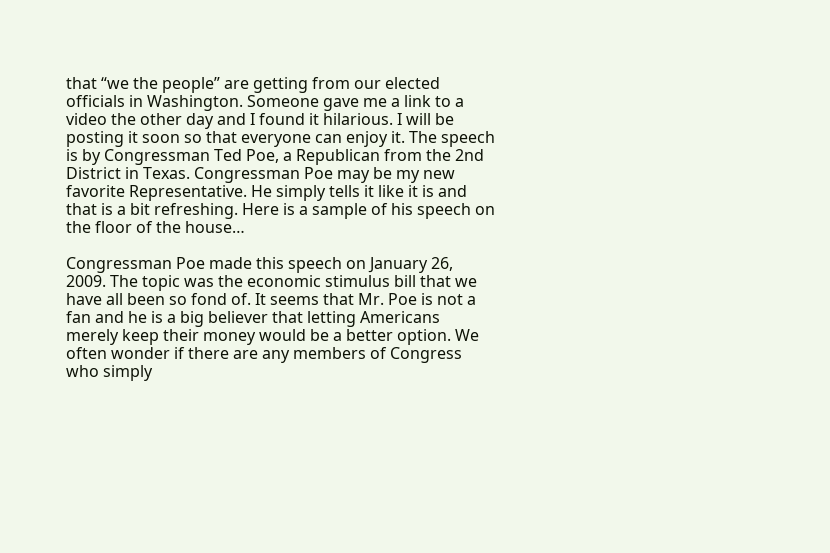that “we the people” are getting from our elected officials in Washington. Someone gave me a link to a video the other day and I found it hilarious. I will be posting it soon so that everyone can enjoy it. The speech is by Congressman Ted Poe, a Republican from the 2nd District in Texas. Congressman Poe may be my new favorite Representative. He simply tells it like it is and that is a bit refreshing. Here is a sample of his speech on the floor of the house…

Congressman Poe made this speech on January 26, 2009. The topic was the economic stimulus bill that we have all been so fond of. It seems that Mr. Poe is not a fan and he is a big believer that letting Americans merely keep their money would be a better option. We often wonder if there are any members of Congress who simply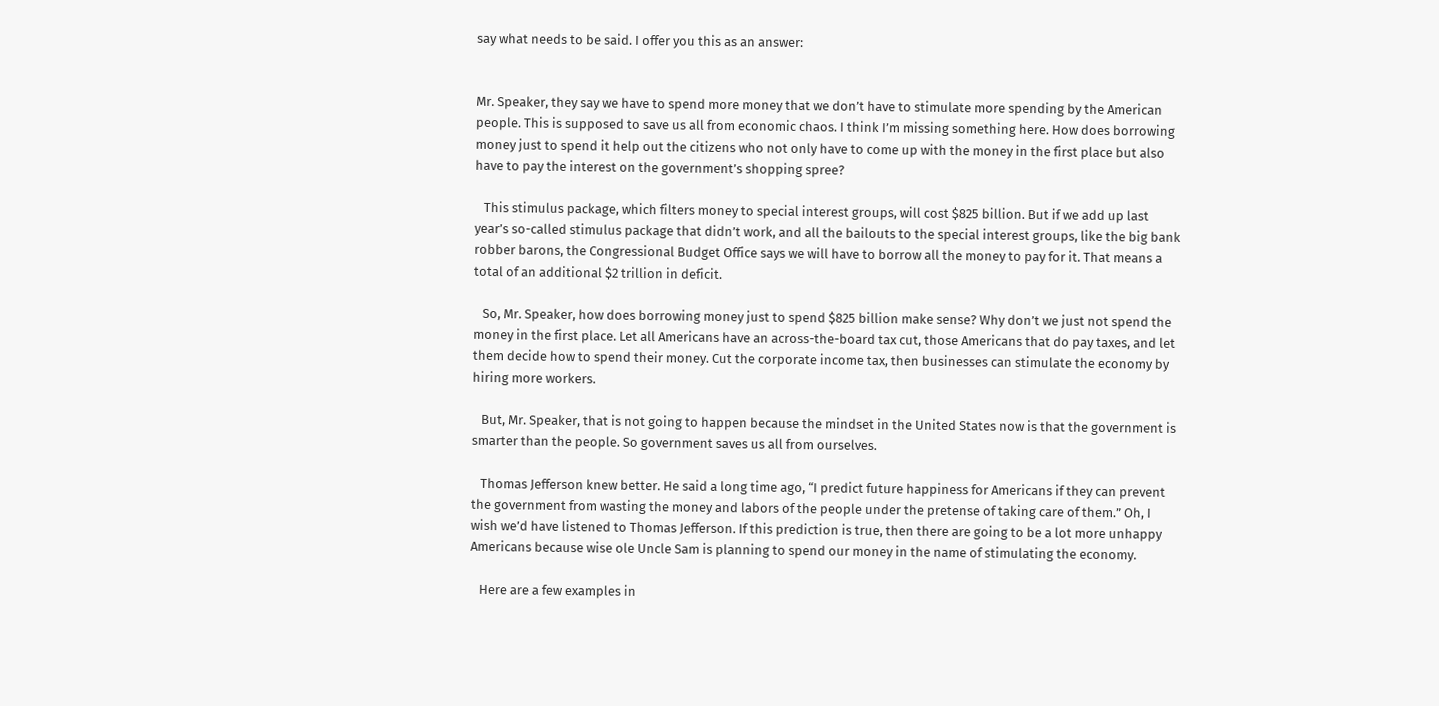say what needs to be said. I offer you this as an answer:


Mr. Speaker, they say we have to spend more money that we don’t have to stimulate more spending by the American people. This is supposed to save us all from economic chaos. I think I’m missing something here. How does borrowing money just to spend it help out the citizens who not only have to come up with the money in the first place but also have to pay the interest on the government’s shopping spree?

   This stimulus package, which filters money to special interest groups, will cost $825 billion. But if we add up last year’s so-called stimulus package that didn’t work, and all the bailouts to the special interest groups, like the big bank robber barons, the Congressional Budget Office says we will have to borrow all the money to pay for it. That means a total of an additional $2 trillion in deficit.

   So, Mr. Speaker, how does borrowing money just to spend $825 billion make sense? Why don’t we just not spend the money in the first place. Let all Americans have an across-the-board tax cut, those Americans that do pay taxes, and let them decide how to spend their money. Cut the corporate income tax, then businesses can stimulate the economy by hiring more workers.

   But, Mr. Speaker, that is not going to happen because the mindset in the United States now is that the government is smarter than the people. So government saves us all from ourselves.

   Thomas Jefferson knew better. He said a long time ago, “I predict future happiness for Americans if they can prevent the government from wasting the money and labors of the people under the pretense of taking care of them.” Oh, I wish we’d have listened to Thomas Jefferson. If this prediction is true, then there are going to be a lot more unhappy Americans because wise ole Uncle Sam is planning to spend our money in the name of stimulating the economy.

   Here are a few examples in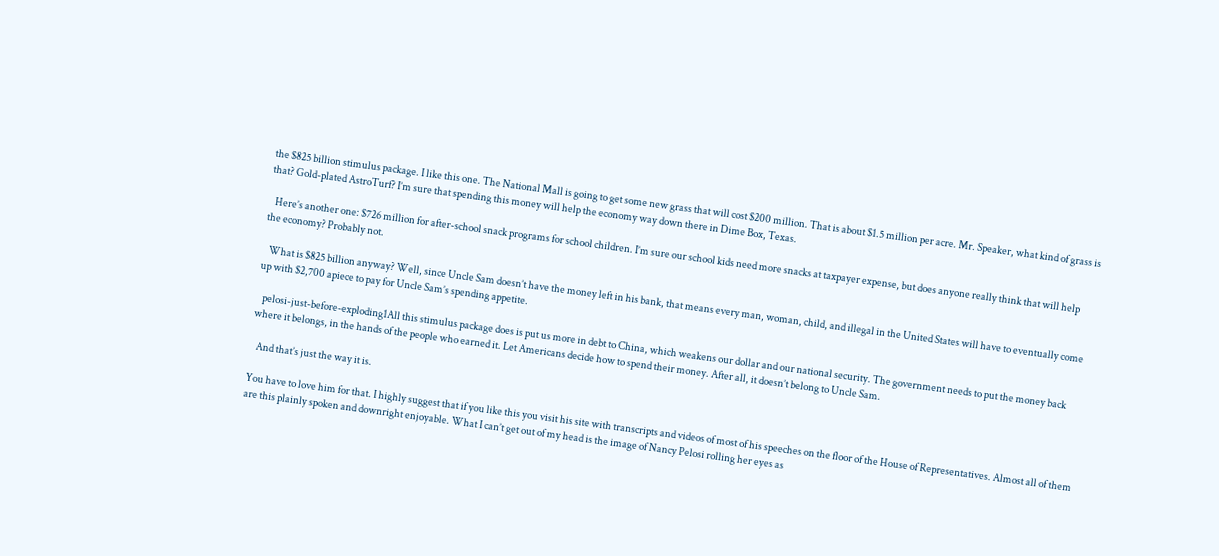the $825 billion stimulus package. I like this one. The National Mall is going to get some new grass that will cost $200 million. That is about $1.5 million per acre. Mr. Speaker, what kind of grass is that? Gold-plated AstroTurf? I’m sure that spending this money will help the economy way down there in Dime Box, Texas.

   Here’s another one: $726 million for after-school snack programs for school children. I’m sure our school kids need more snacks at taxpayer expense, but does anyone really think that will help the economy? Probably not.

   What is $825 billion anyway? Well, since Uncle Sam doesn’t have the money left in his bank, that means every man, woman, child, and illegal in the United States will have to eventually come up with $2,700 apiece to pay for Uncle Sam’s spending appetite.

   pelosi-just-before-exploding1All this stimulus package does is put us more in debt to China, which weakens our dollar and our national security. The government needs to put the money back where it belongs, in the hands of the people who earned it. Let Americans decide how to spend their money. After all, it doesn’t belong to Uncle Sam.

   And that’s just the way it is.

You have to love him for that. I highly suggest that if you like this you visit his site with transcripts and videos of most of his speeches on the floor of the House of Representatives. Almost all of them are this plainly spoken and downright enjoyable. What I can’t get out of my head is the image of Nancy Pelosi rolling her eyes as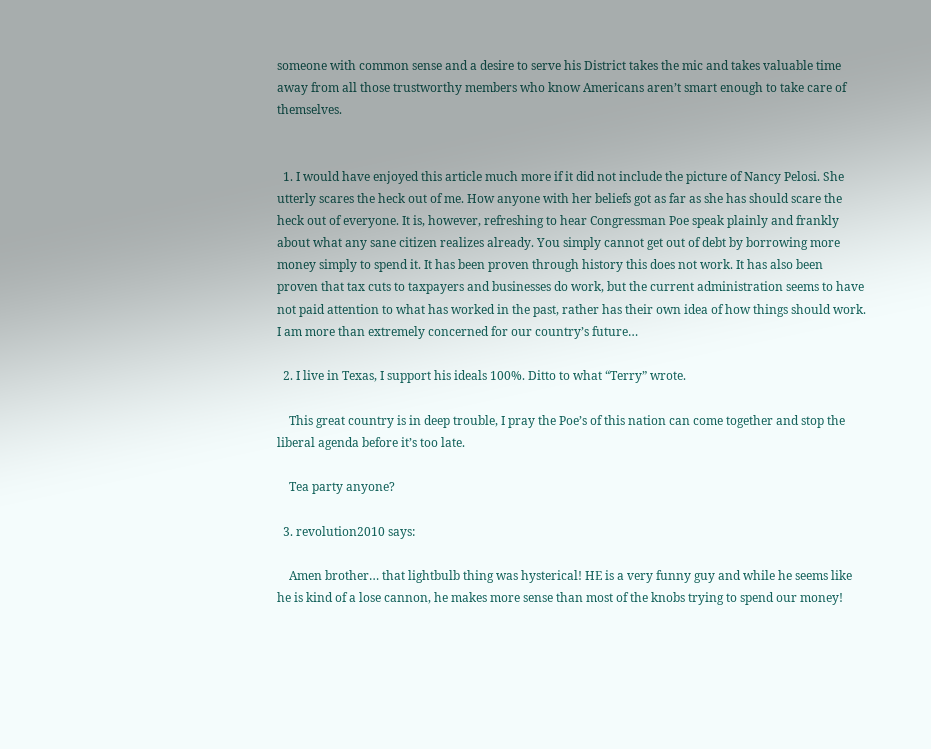someone with common sense and a desire to serve his District takes the mic and takes valuable time away from all those trustworthy members who know Americans aren’t smart enough to take care of themselves.


  1. I would have enjoyed this article much more if it did not include the picture of Nancy Pelosi. She utterly scares the heck out of me. How anyone with her beliefs got as far as she has should scare the heck out of everyone. It is, however, refreshing to hear Congressman Poe speak plainly and frankly about what any sane citizen realizes already. You simply cannot get out of debt by borrowing more money simply to spend it. It has been proven through history this does not work. It has also been proven that tax cuts to taxpayers and businesses do work, but the current administration seems to have not paid attention to what has worked in the past, rather has their own idea of how things should work. I am more than extremely concerned for our country’s future…

  2. I live in Texas, I support his ideals 100%. Ditto to what “Terry” wrote.

    This great country is in deep trouble, I pray the Poe’s of this nation can come together and stop the liberal agenda before it’s too late.

    Tea party anyone?

  3. revolution2010 says:

    Amen brother… that lightbulb thing was hysterical! HE is a very funny guy and while he seems like he is kind of a lose cannon, he makes more sense than most of the knobs trying to spend our money!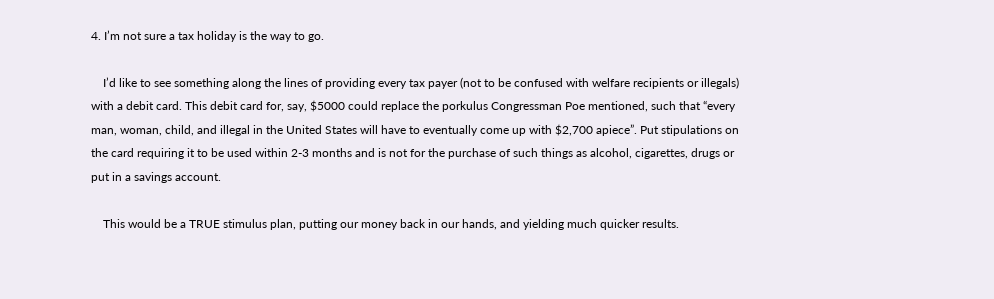4. I’m not sure a tax holiday is the way to go.

    I’d like to see something along the lines of providing every tax payer (not to be confused with welfare recipients or illegals) with a debit card. This debit card for, say, $5000 could replace the porkulus Congressman Poe mentioned, such that “every man, woman, child, and illegal in the United States will have to eventually come up with $2,700 apiece”. Put stipulations on the card requiring it to be used within 2-3 months and is not for the purchase of such things as alcohol, cigarettes, drugs or put in a savings account.

    This would be a TRUE stimulus plan, putting our money back in our hands, and yielding much quicker results.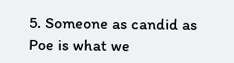5. Someone as candid as Poe is what we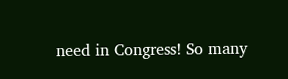need in Congress! So many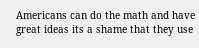Americans can do the math and have great ideas its a shame that they use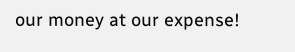our money at our expense!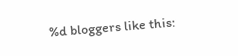%d bloggers like this: